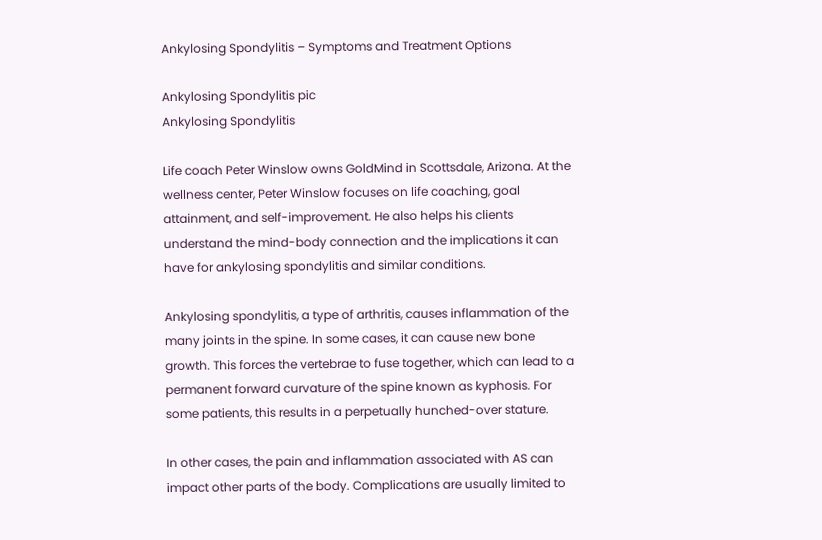Ankylosing Spondylitis – Symptoms and Treatment Options

Ankylosing Spondylitis pic
Ankylosing Spondylitis

Life coach Peter Winslow owns GoldMind in Scottsdale, Arizona. At the wellness center, Peter Winslow focuses on life coaching, goal attainment, and self-improvement. He also helps his clients understand the mind-body connection and the implications it can have for ankylosing spondylitis and similar conditions.

Ankylosing spondylitis, a type of arthritis, causes inflammation of the many joints in the spine. In some cases, it can cause new bone growth. This forces the vertebrae to fuse together, which can lead to a permanent forward curvature of the spine known as kyphosis. For some patients, this results in a perpetually hunched-over stature.

In other cases, the pain and inflammation associated with AS can impact other parts of the body. Complications are usually limited to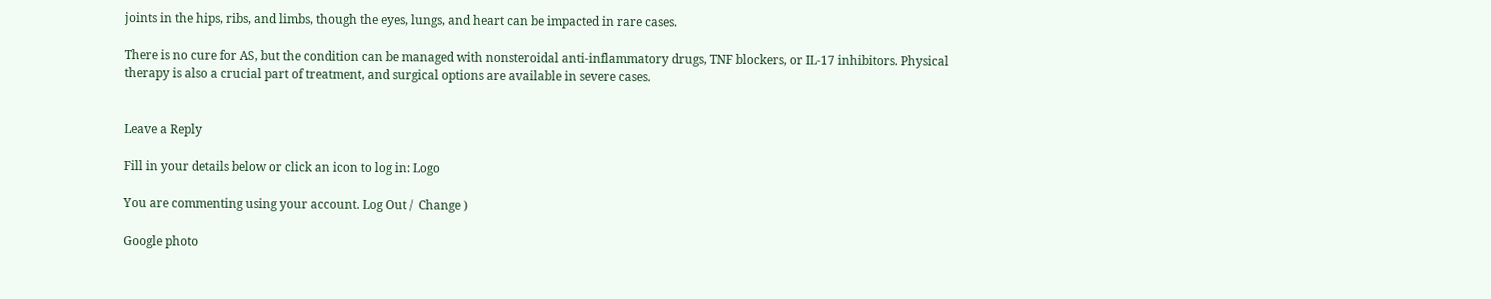joints in the hips, ribs, and limbs, though the eyes, lungs, and heart can be impacted in rare cases.

There is no cure for AS, but the condition can be managed with nonsteroidal anti-inflammatory drugs, TNF blockers, or IL-17 inhibitors. Physical therapy is also a crucial part of treatment, and surgical options are available in severe cases.


Leave a Reply

Fill in your details below or click an icon to log in: Logo

You are commenting using your account. Log Out /  Change )

Google photo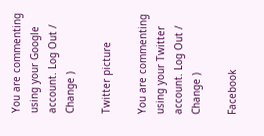You are commenting using your Google account. Log Out /  Change )

Twitter picture

You are commenting using your Twitter account. Log Out /  Change )

Facebook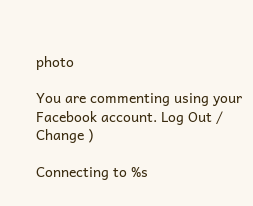photo

You are commenting using your Facebook account. Log Out /  Change )

Connecting to %s